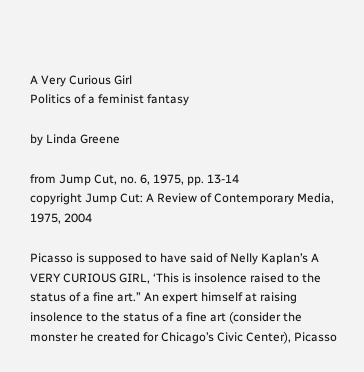A Very Curious Girl
Politics of a feminist fantasy

by Linda Greene

from Jump Cut, no. 6, 1975, pp. 13-14
copyright Jump Cut: A Review of Contemporary Media, 1975, 2004

Picasso is supposed to have said of Nelly Kaplan’s A VERY CURIOUS GIRL, ‘This is insolence raised to the status of a fine art.” An expert himself at raising insolence to the status of a fine art (consider the monster he created for Chicago’s Civic Center), Picasso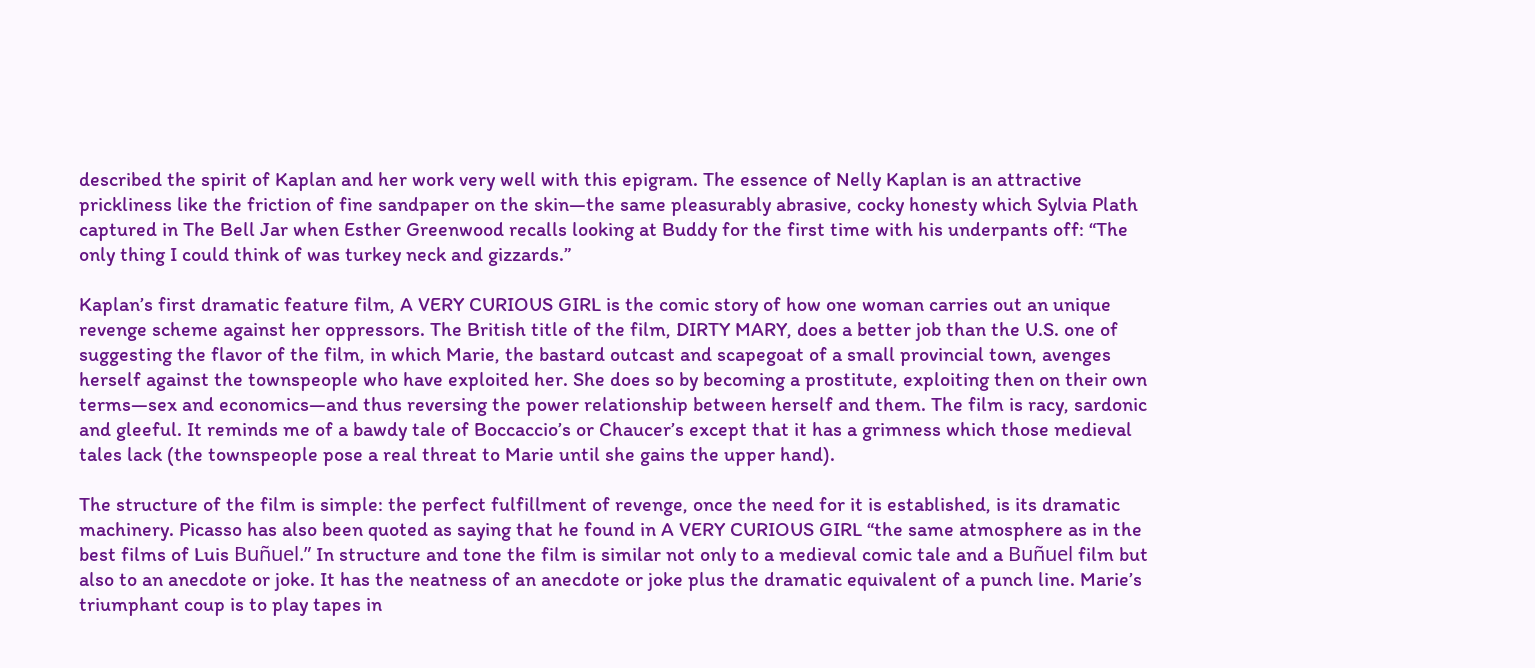described the spirit of Kaplan and her work very well with this epigram. The essence of Nelly Kaplan is an attractive prickliness like the friction of fine sandpaper on the skin—the same pleasurably abrasive, cocky honesty which Sylvia Plath captured in The Bell Jar when Esther Greenwood recalls looking at Buddy for the first time with his underpants off: “The only thing I could think of was turkey neck and gizzards.”

Kaplan’s first dramatic feature film, A VERY CURIOUS GIRL is the comic story of how one woman carries out an unique revenge scheme against her oppressors. The British title of the film, DIRTY MARY, does a better job than the U.S. one of suggesting the flavor of the film, in which Marie, the bastard outcast and scapegoat of a small provincial town, avenges herself against the townspeople who have exploited her. She does so by becoming a prostitute, exploiting then on their own terms—sex and economics—and thus reversing the power relationship between herself and them. The film is racy, sardonic and gleeful. It reminds me of a bawdy tale of Boccaccio’s or Chaucer’s except that it has a grimness which those medieval tales lack (the townspeople pose a real threat to Marie until she gains the upper hand).

The structure of the film is simple: the perfect fulfillment of revenge, once the need for it is established, is its dramatic machinery. Picasso has also been quoted as saying that he found in A VERY CURIOUS GIRL “the same atmosphere as in the best films of Luis Buñuel.” In structure and tone the film is similar not only to a medieval comic tale and a Buñuel film but also to an anecdote or joke. It has the neatness of an anecdote or joke plus the dramatic equivalent of a punch line. Marie’s triumphant coup is to play tapes in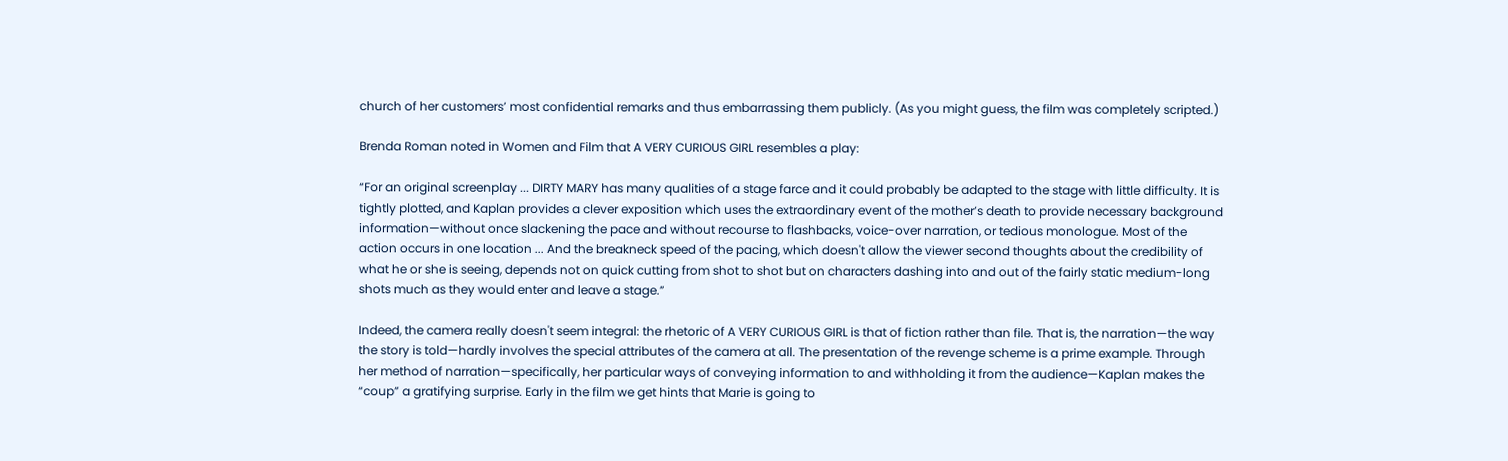church of her customers’ most confidential remarks and thus embarrassing them publicly. (As you might guess, the film was completely scripted.)

Brenda Roman noted in Women and Film that A VERY CURIOUS GIRL resembles a play:

“For an original screenplay ... DIRTY MARY has many qualities of a stage farce and it could probably be adapted to the stage with little difficulty. It is tightly plotted, and Kaplan provides a clever exposition which uses the extraordinary event of the mother’s death to provide necessary background information—without once slackening the pace and without recourse to flashbacks, voice-over narration, or tedious monologue. Most of the action occurs in one location ... And the breakneck speed of the pacing, which doesn't allow the viewer second thoughts about the credibility of what he or she is seeing, depends not on quick cutting from shot to shot but on characters dashing into and out of the fairly static medium-long shots much as they would enter and leave a stage.”

Indeed, the camera really doesn't seem integral: the rhetoric of A VERY CURIOUS GIRL is that of fiction rather than file. That is, the narration—the way the story is told—hardly involves the special attributes of the camera at all. The presentation of the revenge scheme is a prime example. Through her method of narration—specifically, her particular ways of conveying information to and withholding it from the audience—Kaplan makes the “coup” a gratifying surprise. Early in the film we get hints that Marie is going to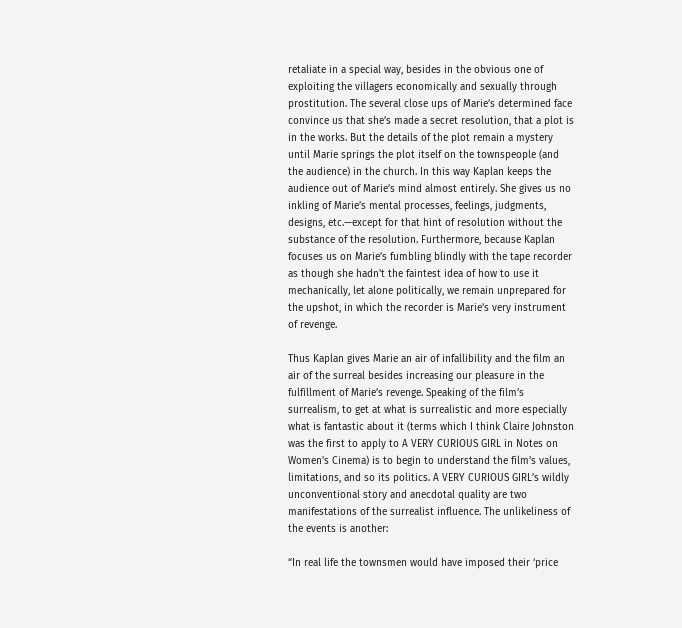retaliate in a special way, besides in the obvious one of exploiting the villagers economically and sexually through prostitution. The several close ups of Marie’s determined face convince us that she’s made a secret resolution, that a plot is in the works. But the details of the plot remain a mystery until Marie springs the plot itself on the townspeople (and the audience) in the church. In this way Kaplan keeps the audience out of Marie’s mind almost entirely. She gives us no inkling of Marie’s mental processes, feelings, judgments, designs, etc.—except for that hint of resolution without the substance of the resolution. Furthermore, because Kaplan focuses us on Marie’s fumbling blindly with the tape recorder as though she hadn't the faintest idea of how to use it mechanically, let alone politically, we remain unprepared for the upshot, in which the recorder is Marie’s very instrument of revenge.

Thus Kaplan gives Marie an air of infallibility and the film an air of the surreal besides increasing our pleasure in the fulfillment of Marie’s revenge. Speaking of the film’s surrealism, to get at what is surrealistic and more especially what is fantastic about it (terms which I think Claire Johnston was the first to apply to A VERY CURIOUS GIRL in Notes on Women’s Cinema) is to begin to understand the film’s values, limitations, and so its politics. A VERY CURIOUS GIRL’s wildly unconventional story and anecdotal quality are two manifestations of the surrealist influence. The unlikeliness of the events is another:

“In real life the townsmen would have imposed their ‘price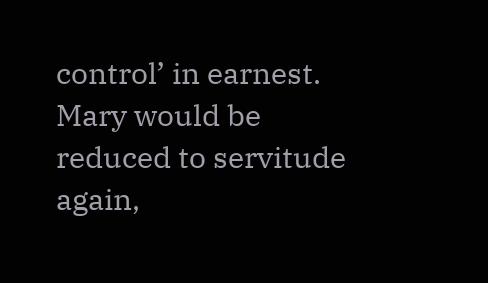control’ in earnest. Mary would be reduced to servitude again,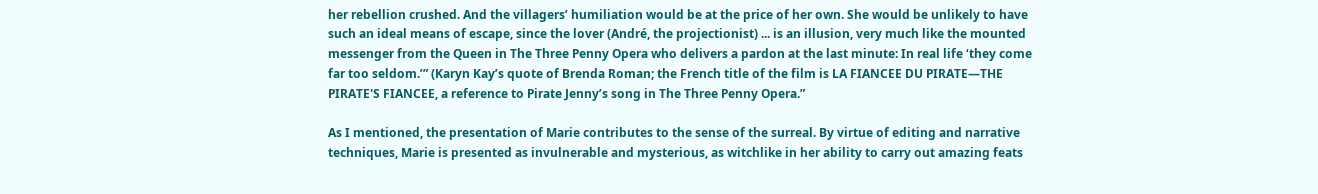her rebellion crushed. And the villagers’ humiliation would be at the price of her own. She would be unlikely to have such an ideal means of escape, since the lover (André, the projectionist) ... is an illusion, very much like the mounted messenger from the Queen in The Three Penny Opera who delivers a pardon at the last minute: In real life ‘they come far too seldom.’” (Karyn Kay’s quote of Brenda Roman; the French title of the film is LA FIANCEE DU PIRATE—THE PIRATE'S FIANCEE, a reference to Pirate Jenny’s song in The Three Penny Opera.”

As I mentioned, the presentation of Marie contributes to the sense of the surreal. By virtue of editing and narrative techniques, Marie is presented as invulnerable and mysterious, as witchlike in her ability to carry out amazing feats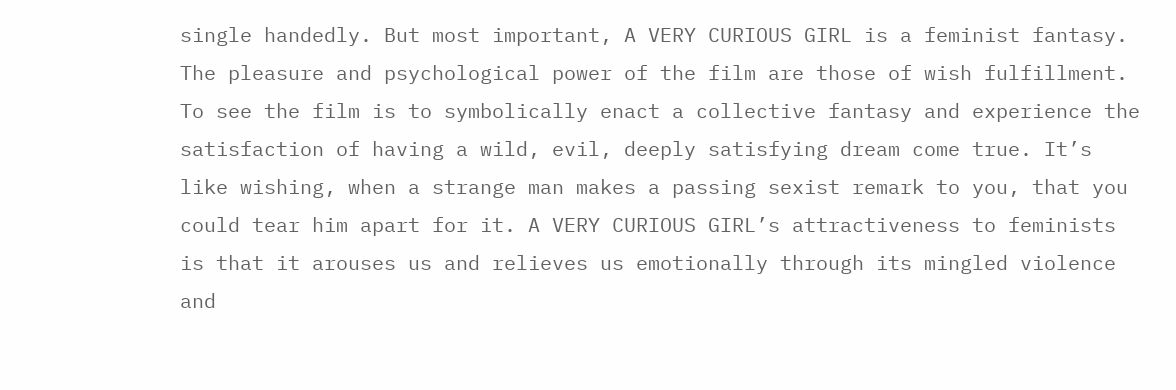single handedly. But most important, A VERY CURIOUS GIRL is a feminist fantasy. The pleasure and psychological power of the film are those of wish fulfillment. To see the film is to symbolically enact a collective fantasy and experience the satisfaction of having a wild, evil, deeply satisfying dream come true. It’s like wishing, when a strange man makes a passing sexist remark to you, that you could tear him apart for it. A VERY CURIOUS GIRL’s attractiveness to feminists is that it arouses us and relieves us emotionally through its mingled violence and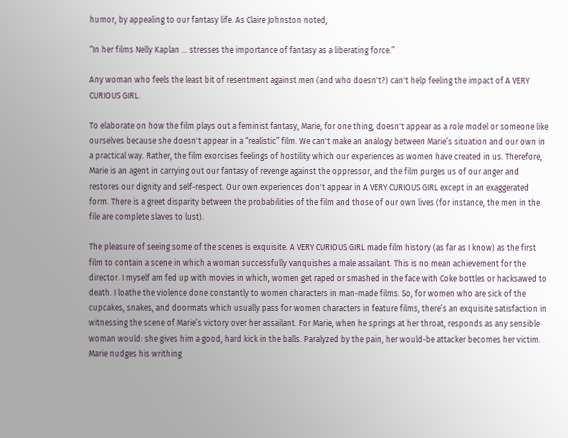humor, by appealing to our fantasy life. As Claire Johnston noted,

“In her films Nelly Kaplan ... stresses the importance of fantasy as a liberating force.”

Any woman who feels the least bit of resentment against men (and who doesn't?) can't help feeling the impact of A VERY CURIOUS GIRL.

To elaborate on how the film plays out a feminist fantasy, Marie, for one thing, doesn't appear as a role model or someone like ourselves because she doesn't appear in a “realistic” film. We can't make an analogy between Marie’s situation and our own in a practical way. Rather, the film exorcises feelings of hostility which our experiences as women have created in us. Therefore, Marie is an agent in carrying out our fantasy of revenge against the oppressor, and the film purges us of our anger and restores our dignity and self-respect. Our own experiences don't appear in A VERY CURIOUS GIRL except in an exaggerated form. There is a greet disparity between the probabilities of the film and those of our own lives (for instance, the men in the file are complete slaves to lust).

The pleasure of seeing some of the scenes is exquisite. A VERY CURIOUS GIRL made film history (as far as I know) as the first film to contain a scene in which a woman successfully vanquishes a male assailant. This is no mean achievement for the director. I myself am fed up with movies in which, women get raped or smashed in the face with Coke bottles or hacksawed to death. I loathe the violence done constantly to women characters in man-made films. So, for women who are sick of the cupcakes, snakes, and doormats which usually pass for women characters in feature films, there’s an exquisite satisfaction in witnessing the scene of Marie’s victory over her assailant. For Marie, when he springs at her throat, responds as any sensible woman would: she gives him a good, hard kick in the balls. Paralyzed by the pain, her would-be attacker becomes her victim. Marie nudges his writhing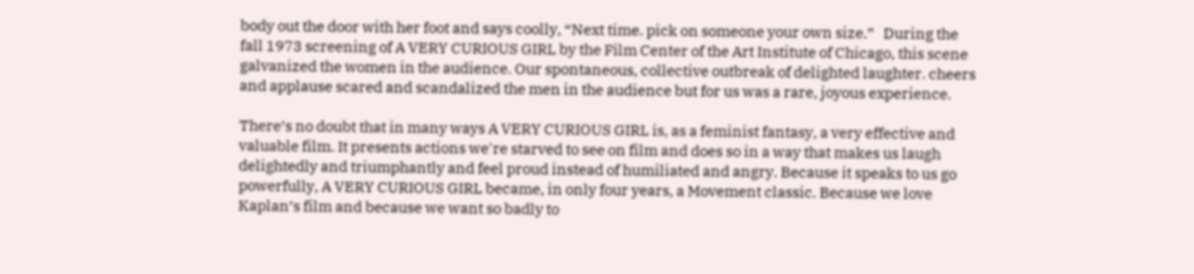body out the door with her foot and says coolly, “Next time. pick on someone your own size.”   During the fall 1973 screening of A VERY CURIOUS GIRL by the Film Center of the Art Institute of Chicago, this scene galvanized the women in the audience. Our spontaneous, collective outbreak of delighted laughter. cheers and applause scared and scandalized the men in the audience but for us was a rare, joyous experience.

There’s no doubt that in many ways A VERY CURIOUS GIRL is, as a feminist fantasy, a very effective and valuable film. It presents actions we're starved to see on film and does so in a way that makes us laugh delightedly and triumphantly and feel proud instead of humiliated and angry. Because it speaks to us go powerfully, A VERY CURIOUS GIRL became, in only four years, a Movement classic. Because we love Kaplan’s film and because we want so badly to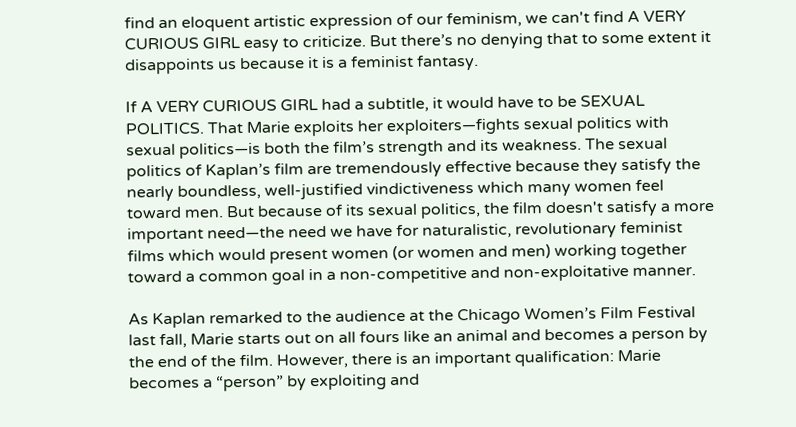find an eloquent artistic expression of our feminism, we can't find A VERY CURIOUS GIRL easy to criticize. But there’s no denying that to some extent it disappoints us because it is a feminist fantasy.

If A VERY CURIOUS GIRL had a subtitle, it would have to be SEXUAL POLITICS. That Marie exploits her exploiters—fights sexual politics with sexual politics—is both the film’s strength and its weakness. The sexual politics of Kaplan’s film are tremendously effective because they satisfy the nearly boundless, well-justified vindictiveness which many women feel toward men. But because of its sexual politics, the film doesn't satisfy a more important need—the need we have for naturalistic, revolutionary feminist films which would present women (or women and men) working together toward a common goal in a non-competitive and non-exploitative manner.

As Kaplan remarked to the audience at the Chicago Women’s Film Festival last fall, Marie starts out on all fours like an animal and becomes a person by the end of the film. However, there is an important qualification: Marie becomes a “person” by exploiting and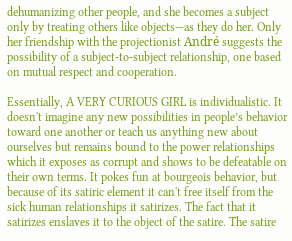dehumanizing other people, and she becomes a subject only by treating others like objects—as they do her. Only her friendship with the projectionist André suggests the possibility of a subject-to-subject relationship, one based on mutual respect and cooperation.

Essentially, A VERY CURIOUS GIRL is individualistic. It doesn't imagine any new possibilities in people’s behavior toward one another or teach us anything new about ourselves but remains bound to the power relationships which it exposes as corrupt and shows to be defeatable on their own terms. It pokes fun at bourgeois behavior, but because of its satiric element it can't free itself from the sick human relationships it satirizes. The fact that it satirizes enslaves it to the object of the satire. The satire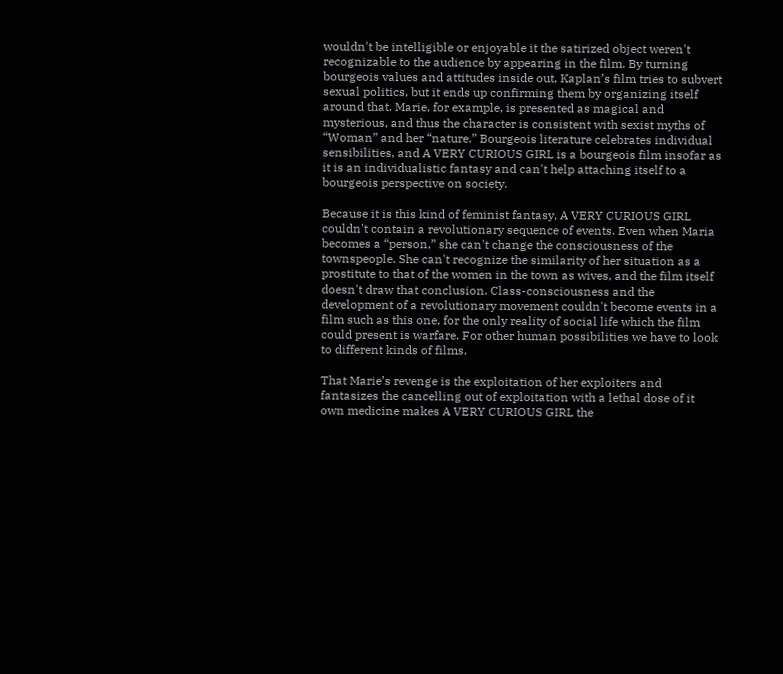wouldn't be intelligible or enjoyable it the satirized object weren't recognizable to the audience by appearing in the film. By turning bourgeois values and attitudes inside out, Kaplan’s film tries to subvert sexual politics, but it ends up confirming them by organizing itself around that. Marie, for example, is presented as magical and mysterious, and thus the character is consistent with sexist myths of “Woman” and her “nature.” Bourgeois literature celebrates individual sensibilities, and A VERY CURIOUS GIRL is a bourgeois film insofar as it is an individualistic fantasy and can't help attaching itself to a bourgeois perspective on society.

Because it is this kind of feminist fantasy, A VERY CURIOUS GIRL couldn't contain a revolutionary sequence of events. Even when Maria becomes a “person,” she can't change the consciousness of the townspeople. She can't recognize the similarity of her situation as a prostitute to that of the women in the town as wives, and the film itself doesn't draw that conclusion. Class-consciousness and the development of a revolutionary movement couldn't become events in a film such as this one, for the only reality of social life which the film could present is warfare. For other human possibilities we have to look to different kinds of films.

That Marie’s revenge is the exploitation of her exploiters and fantasizes the cancelling out of exploitation with a lethal dose of it own medicine makes A VERY CURIOUS GIRL the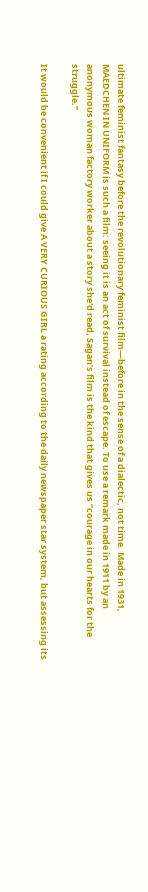ultimate feminist fantasy before the revolutionary feminist film—before in the sense of a dialectic, not time. Made in 1931, MAEDCHEN IN UNIFORM is such a film: seeing it is an act of survival instead of escape. To use a remark made in 1911 by an anonymous woman factory worker about a story she'd read, Sagan’s film is the kind that gives us “courage in our hearts for the struggle.”

It would be convenient if I could give A VERY CURIOUS GIRL a rating according to the daily newspaper star system, but assessing its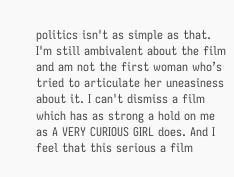politics isn't as simple as that. I'm still ambivalent about the film and am not the first woman who’s tried to articulate her uneasiness about it. I can't dismiss a film which has as strong a hold on me as A VERY CURIOUS GIRL does. And I feel that this serious a film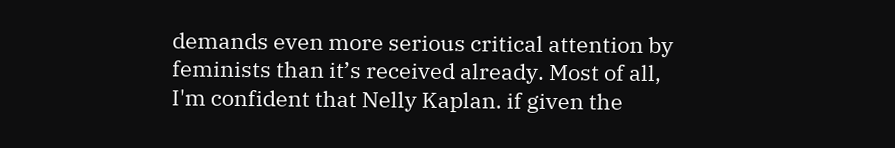demands even more serious critical attention by feminists than it’s received already. Most of all, I'm confident that Nelly Kaplan. if given the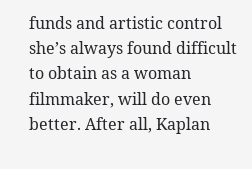funds and artistic control she’s always found difficult to obtain as a woman filmmaker, will do even better. After all, Kaplan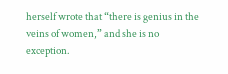herself wrote that “there is genius in the veins of women,” and she is no exception.